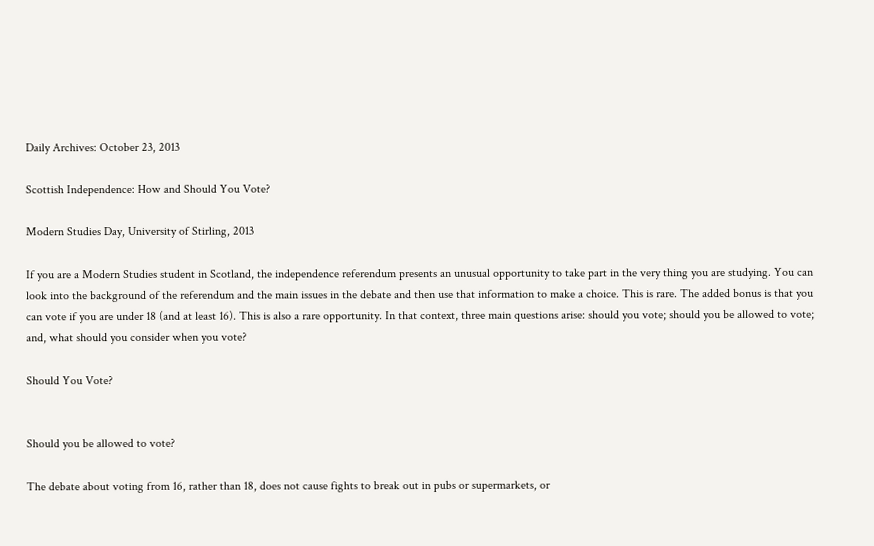Daily Archives: October 23, 2013

Scottish Independence: How and Should You Vote?

Modern Studies Day, University of Stirling, 2013

If you are a Modern Studies student in Scotland, the independence referendum presents an unusual opportunity to take part in the very thing you are studying. You can look into the background of the referendum and the main issues in the debate and then use that information to make a choice. This is rare. The added bonus is that you can vote if you are under 18 (and at least 16). This is also a rare opportunity. In that context, three main questions arise: should you vote; should you be allowed to vote; and, what should you consider when you vote?

Should You Vote?


Should you be allowed to vote?

The debate about voting from 16, rather than 18, does not cause fights to break out in pubs or supermarkets, or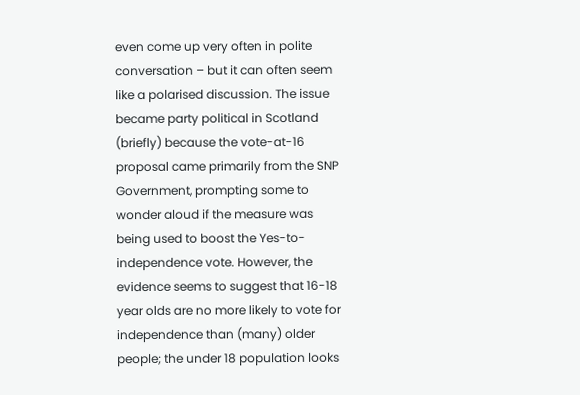even come up very often in polite conversation – but it can often seem like a polarised discussion. The issue became party political in Scotland (briefly) because the vote-at-16 proposal came primarily from the SNP Government, prompting some to wonder aloud if the measure was being used to boost the Yes-to-independence vote. However, the evidence seems to suggest that 16-18 year olds are no more likely to vote for independence than (many) older people; the under 18 population looks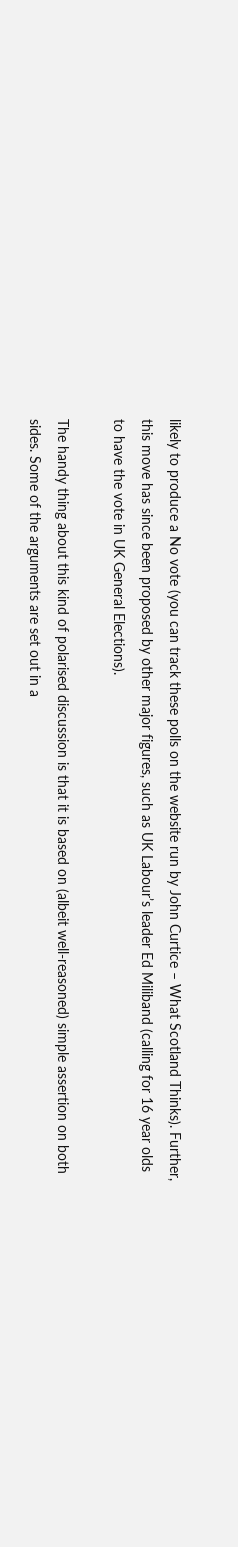likely to produce a No vote (you can track these polls on the website run by John Curtice – What Scotland Thinks). Further, this move has since been proposed by other major figures, such as UK Labour’s leader Ed Miliband (calling for 16 year olds to have the vote in UK General Elections).

The handy thing about this kind of polarised discussion is that it is based on (albeit well-reasoned) simple assertion on both sides. Some of the arguments are set out in a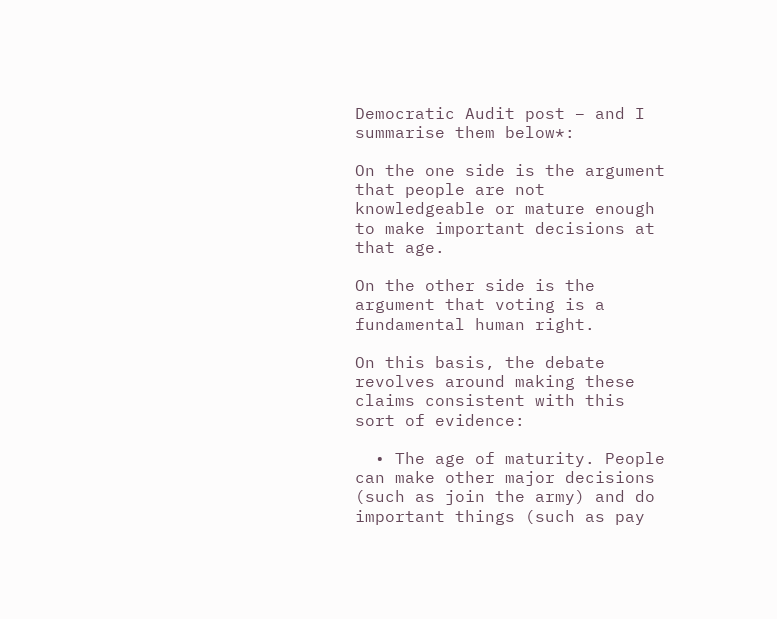Democratic Audit post – and I summarise them below*:

On the one side is the argument that people are not knowledgeable or mature enough to make important decisions at that age.

On the other side is the argument that voting is a fundamental human right.

On this basis, the debate revolves around making these claims consistent with this sort of evidence:

  • The age of maturity. People can make other major decisions (such as join the army) and do important things (such as pay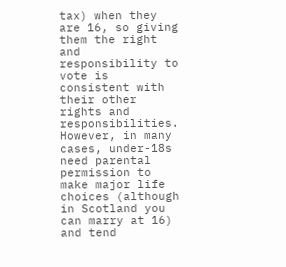tax) when they are 16, so giving them the right and responsibility to vote is consistent with their other rights and responsibilities. However, in many cases, under-18s need parental permission to make major life choices (although in Scotland you can marry at 16) and tend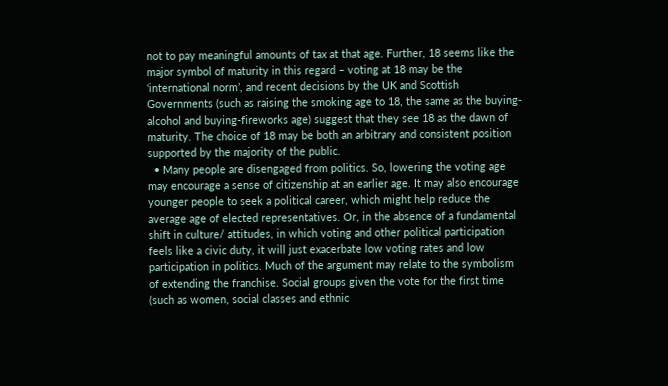not to pay meaningful amounts of tax at that age. Further, 18 seems like the major symbol of maturity in this regard – voting at 18 may be the ‘international norm’, and recent decisions by the UK and Scottish Governments (such as raising the smoking age to 18, the same as the buying-alcohol and buying-fireworks age) suggest that they see 18 as the dawn of maturity. The choice of 18 may be both an arbitrary and consistent position supported by the majority of the public.
  • Many people are disengaged from politics. So, lowering the voting age may encourage a sense of citizenship at an earlier age. It may also encourage younger people to seek a political career, which might help reduce the average age of elected representatives. Or, in the absence of a fundamental shift in culture/ attitudes, in which voting and other political participation feels like a civic duty, it will just exacerbate low voting rates and low participation in politics. Much of the argument may relate to the symbolism of extending the franchise. Social groups given the vote for the first time (such as women, social classes and ethnic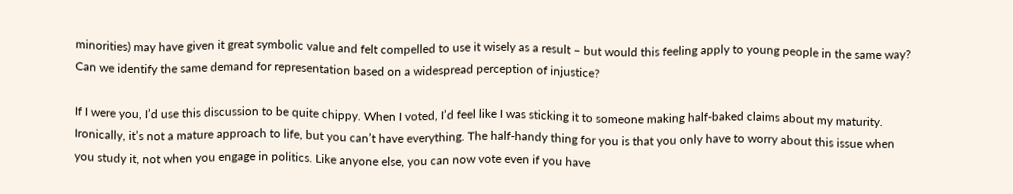minorities) may have given it great symbolic value and felt compelled to use it wisely as a result – but would this feeling apply to young people in the same way? Can we identify the same demand for representation based on a widespread perception of injustice?

If I were you, I’d use this discussion to be quite chippy. When I voted, I’d feel like I was sticking it to someone making half-baked claims about my maturity. Ironically, it’s not a mature approach to life, but you can’t have everything. The half-handy thing for you is that you only have to worry about this issue when you study it, not when you engage in politics. Like anyone else, you can now vote even if you have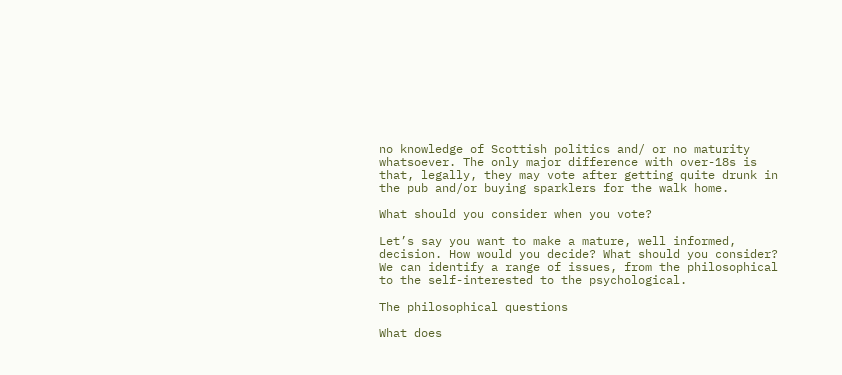no knowledge of Scottish politics and/ or no maturity whatsoever. The only major difference with over-18s is that, legally, they may vote after getting quite drunk in the pub and/or buying sparklers for the walk home.

What should you consider when you vote?

Let’s say you want to make a mature, well informed, decision. How would you decide? What should you consider? We can identify a range of issues, from the philosophical to the self-interested to the psychological.

The philosophical questions

What does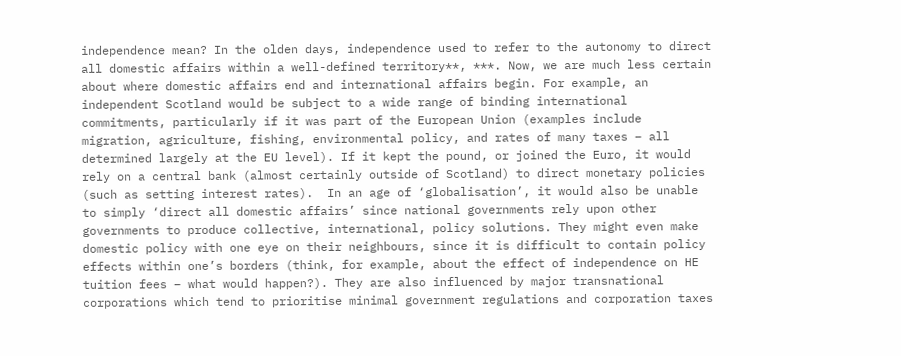independence mean? In the olden days, independence used to refer to the autonomy to direct all domestic affairs within a well-defined territory**, ***. Now, we are much less certain about where domestic affairs end and international affairs begin. For example, an independent Scotland would be subject to a wide range of binding international commitments, particularly if it was part of the European Union (examples include migration, agriculture, fishing, environmental policy, and rates of many taxes – all determined largely at the EU level). If it kept the pound, or joined the Euro, it would rely on a central bank (almost certainly outside of Scotland) to direct monetary policies (such as setting interest rates).  In an age of ‘globalisation’, it would also be unable to simply ‘direct all domestic affairs’ since national governments rely upon other governments to produce collective, international, policy solutions. They might even make domestic policy with one eye on their neighbours, since it is difficult to contain policy effects within one’s borders (think, for example, about the effect of independence on HE tuition fees – what would happen?). They are also influenced by major transnational corporations which tend to prioritise minimal government regulations and corporation taxes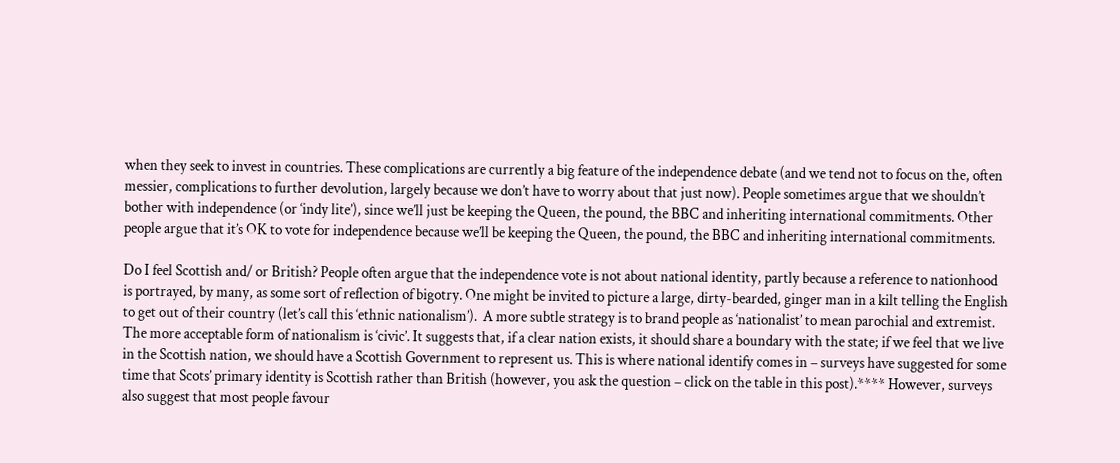when they seek to invest in countries. These complications are currently a big feature of the independence debate (and we tend not to focus on the, often messier, complications to further devolution, largely because we don’t have to worry about that just now). People sometimes argue that we shouldn’t bother with independence (or ‘indy lite’), since we’ll just be keeping the Queen, the pound, the BBC and inheriting international commitments. Other people argue that it’s OK to vote for independence because we’ll be keeping the Queen, the pound, the BBC and inheriting international commitments.

Do I feel Scottish and/ or British? People often argue that the independence vote is not about national identity, partly because a reference to nationhood is portrayed, by many, as some sort of reflection of bigotry. One might be invited to picture a large, dirty-bearded, ginger man in a kilt telling the English to get out of their country (let’s call this ‘ethnic nationalism’).  A more subtle strategy is to brand people as ‘nationalist’ to mean parochial and extremist. The more acceptable form of nationalism is ‘civic’. It suggests that, if a clear nation exists, it should share a boundary with the state; if we feel that we live in the Scottish nation, we should have a Scottish Government to represent us. This is where national identify comes in – surveys have suggested for some time that Scots’ primary identity is Scottish rather than British (however, you ask the question – click on the table in this post).**** However, surveys also suggest that most people favour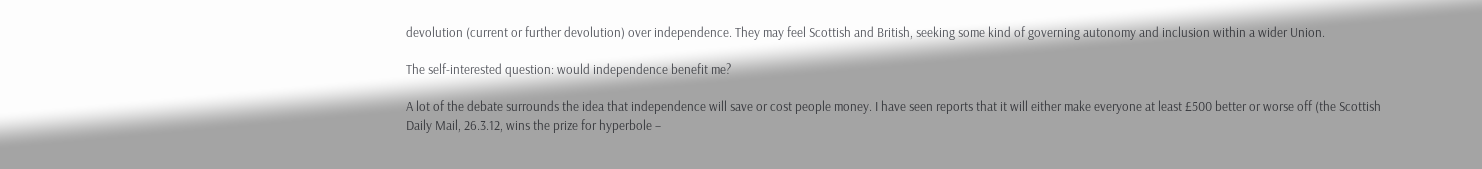devolution (current or further devolution) over independence. They may feel Scottish and British, seeking some kind of governing autonomy and inclusion within a wider Union.

The self-interested question: would independence benefit me?

A lot of the debate surrounds the idea that independence will save or cost people money. I have seen reports that it will either make everyone at least £500 better or worse off (the Scottish Daily Mail, 26.3.12, wins the prize for hyperbole –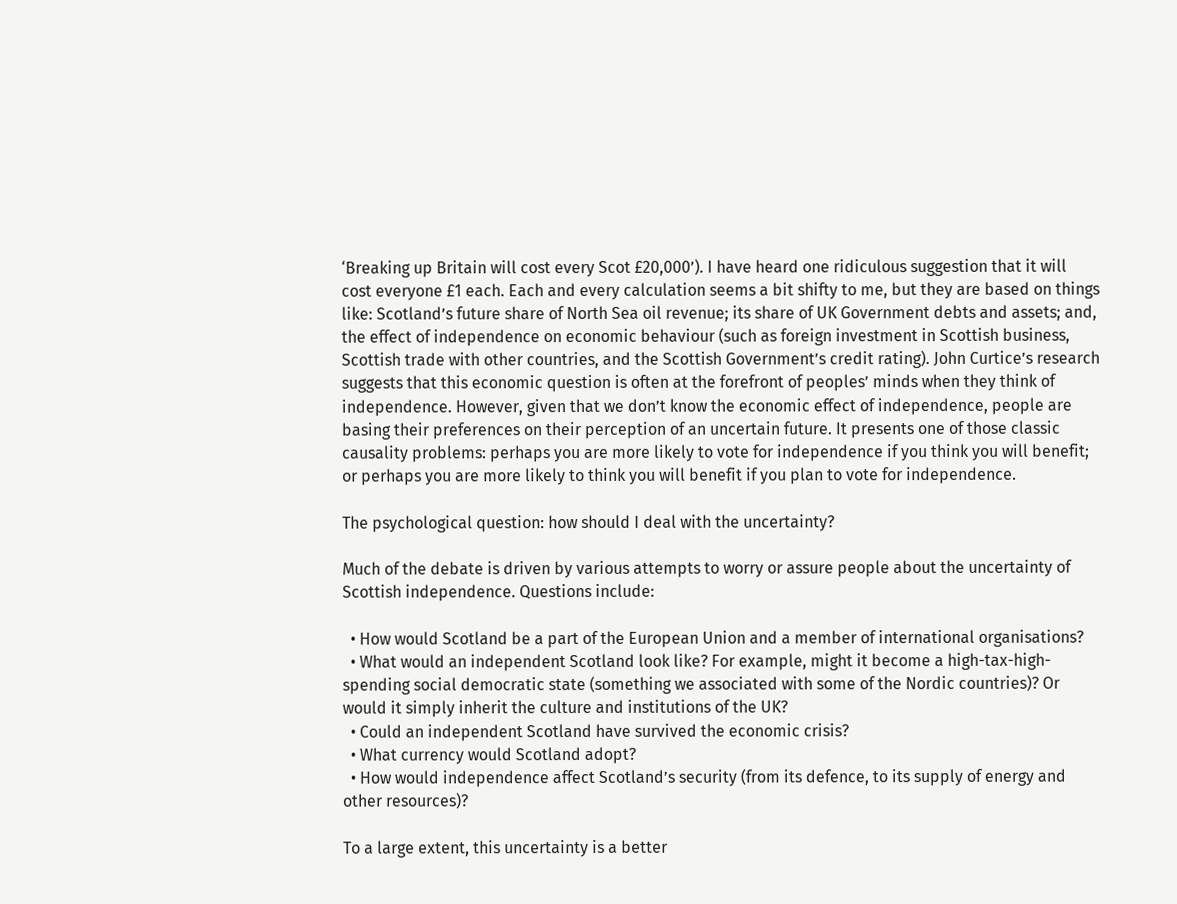‘Breaking up Britain will cost every Scot £20,000’). I have heard one ridiculous suggestion that it will cost everyone £1 each. Each and every calculation seems a bit shifty to me, but they are based on things like: Scotland’s future share of North Sea oil revenue; its share of UK Government debts and assets; and, the effect of independence on economic behaviour (such as foreign investment in Scottish business, Scottish trade with other countries, and the Scottish Government’s credit rating). John Curtice’s research suggests that this economic question is often at the forefront of peoples’ minds when they think of independence. However, given that we don’t know the economic effect of independence, people are basing their preferences on their perception of an uncertain future. It presents one of those classic causality problems: perhaps you are more likely to vote for independence if you think you will benefit; or perhaps you are more likely to think you will benefit if you plan to vote for independence.

The psychological question: how should I deal with the uncertainty?

Much of the debate is driven by various attempts to worry or assure people about the uncertainty of Scottish independence. Questions include:

  • How would Scotland be a part of the European Union and a member of international organisations?
  • What would an independent Scotland look like? For example, might it become a high-tax-high-spending social democratic state (something we associated with some of the Nordic countries)? Or would it simply inherit the culture and institutions of the UK?
  • Could an independent Scotland have survived the economic crisis?
  • What currency would Scotland adopt?
  • How would independence affect Scotland’s security (from its defence, to its supply of energy and other resources)?

To a large extent, this uncertainty is a better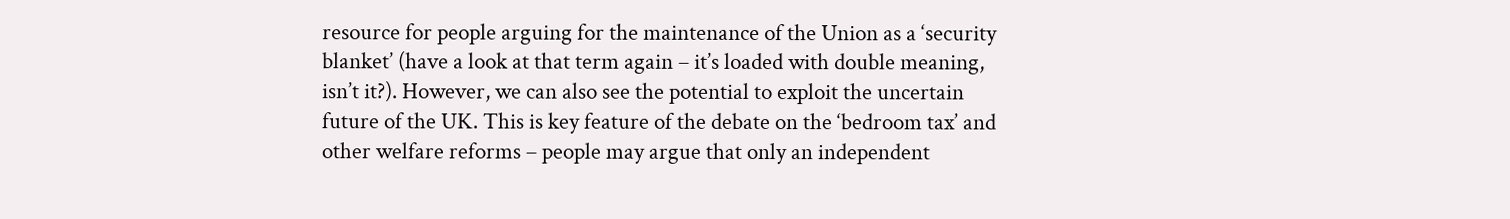resource for people arguing for the maintenance of the Union as a ‘security blanket’ (have a look at that term again – it’s loaded with double meaning, isn’t it?). However, we can also see the potential to exploit the uncertain future of the UK. This is key feature of the debate on the ‘bedroom tax’ and other welfare reforms – people may argue that only an independent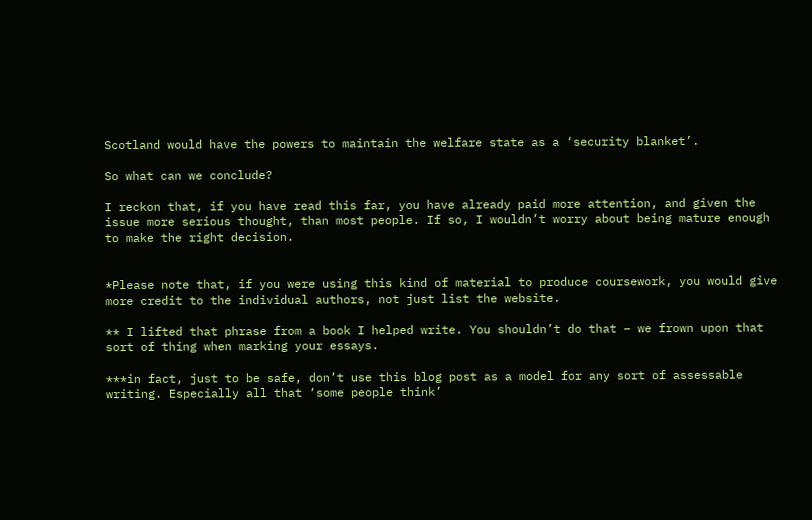Scotland would have the powers to maintain the welfare state as a ‘security blanket’.

So what can we conclude?

I reckon that, if you have read this far, you have already paid more attention, and given the issue more serious thought, than most people. If so, I wouldn’t worry about being mature enough to make the right decision.


*Please note that, if you were using this kind of material to produce coursework, you would give more credit to the individual authors, not just list the website.

** I lifted that phrase from a book I helped write. You shouldn’t do that – we frown upon that sort of thing when marking your essays.

***in fact, just to be safe, don’t use this blog post as a model for any sort of assessable writing. Especially all that ‘some people think’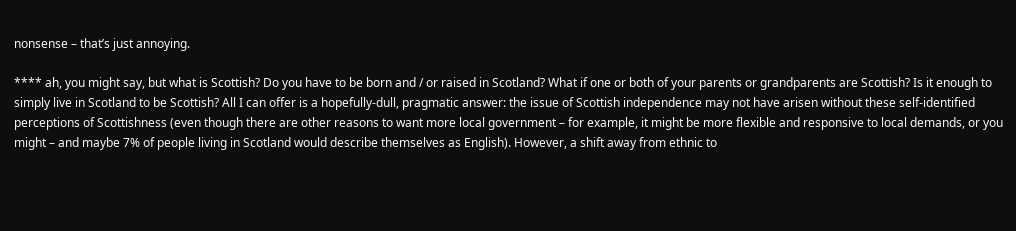nonsense – that’s just annoying.

**** ah, you might say, but what is Scottish? Do you have to be born and / or raised in Scotland? What if one or both of your parents or grandparents are Scottish? Is it enough to simply live in Scotland to be Scottish? All I can offer is a hopefully-dull, pragmatic answer: the issue of Scottish independence may not have arisen without these self-identified perceptions of Scottishness (even though there are other reasons to want more local government – for example, it might be more flexible and responsive to local demands, or you might – and maybe 7% of people living in Scotland would describe themselves as English). However, a shift away from ethnic to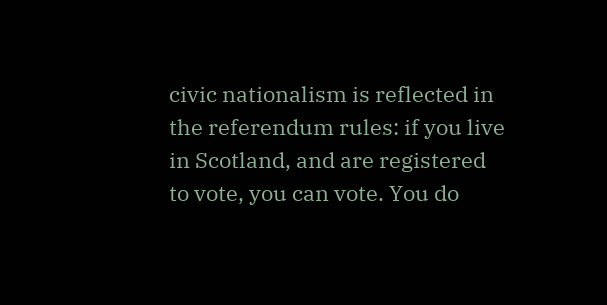civic nationalism is reflected in the referendum rules: if you live in Scotland, and are registered to vote, you can vote. You do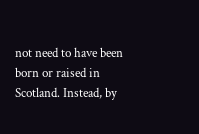not need to have been born or raised in Scotland. Instead, by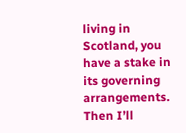living in Scotland, you have a stake in its governing arrangements. Then I’ll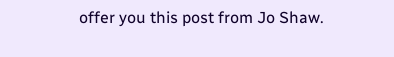offer you this post from Jo Shaw.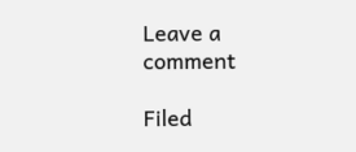Leave a comment

Filed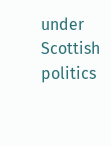under Scottish politics